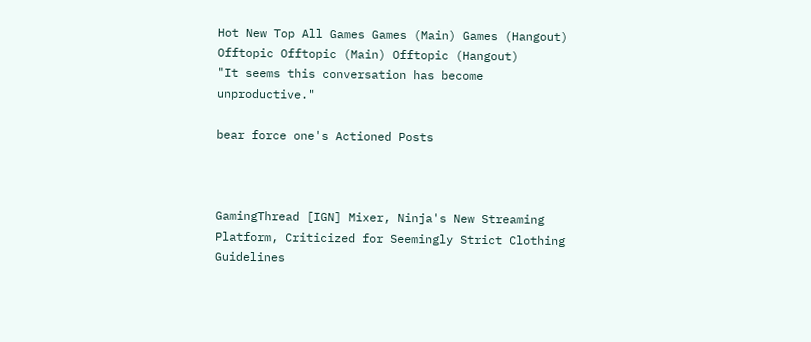Hot New Top All Games Games (Main) Games (Hangout) Offtopic Offtopic (Main) Offtopic (Hangout)
"It seems this conversation has become unproductive."

bear force one's Actioned Posts



GamingThread [IGN] Mixer, Ninja's New Streaming Platform, Criticized for Seemingly Strict Clothing Guidelines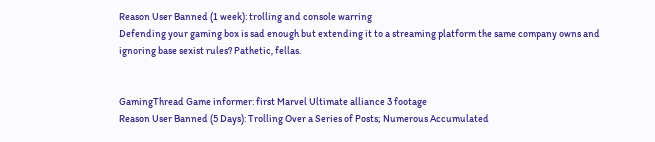Reason User Banned (1 week): trolling and console warring
Defending your gaming box is sad enough but extending it to a streaming platform the same company owns and ignoring base sexist rules? Pathetic, fellas.


GamingThread Game informer: first Marvel Ultimate alliance 3 footage
Reason User Banned (5 Days): Trolling Over a Series of Posts; Numerous Accumulated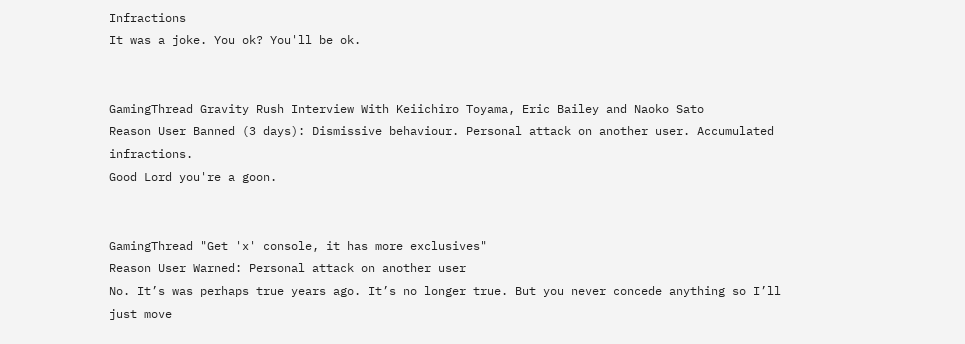Infractions
It was a joke. You ok? You'll be ok.


GamingThread Gravity Rush Interview With Keiichiro Toyama, Eric Bailey and Naoko Sato
Reason User Banned (3 days): Dismissive behaviour. Personal attack on another user. Accumulated infractions.
Good Lord you're a goon.


GamingThread "Get 'x' console, it has more exclusives"
Reason User Warned: Personal attack on another user
No. It’s was perhaps true years ago. It’s no longer true. But you never concede anything so I’ll just move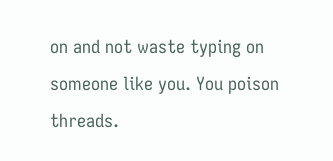on and not waste typing on someone like you. You poison threads.